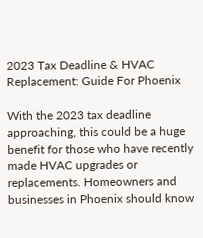2023 Tax Deadline & HVAC Replacement: Guide For Phoenix

With the 2023 tax deadline approaching, this could be a huge benefit for those who have recently made HVAC upgrades or replacements. Homeowners and businesses in Phoenix should know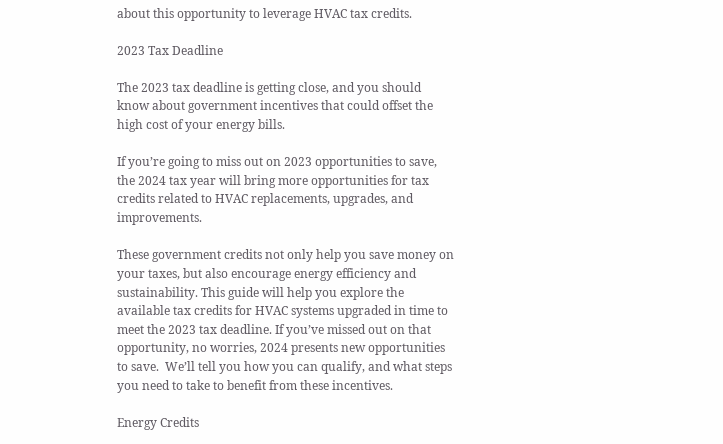about this opportunity to leverage HVAC tax credits.

2023 Tax Deadline

The 2023 tax deadline is getting close, and you should know about government incentives that could offset the high cost of your energy bills.

If you’re going to miss out on 2023 opportunities to save, the 2024 tax year will bring more opportunities for tax credits related to HVAC replacements, upgrades, and improvements.

These government credits not only help you save money on your taxes, but also encourage energy efficiency and sustainability. This guide will help you explore the available tax credits for HVAC systems upgraded in time to meet the 2023 tax deadline. If you’ve missed out on that opportunity, no worries, 2024 presents new opportunities to save.  We’ll tell you how you can qualify, and what steps you need to take to benefit from these incentives.

Energy Credits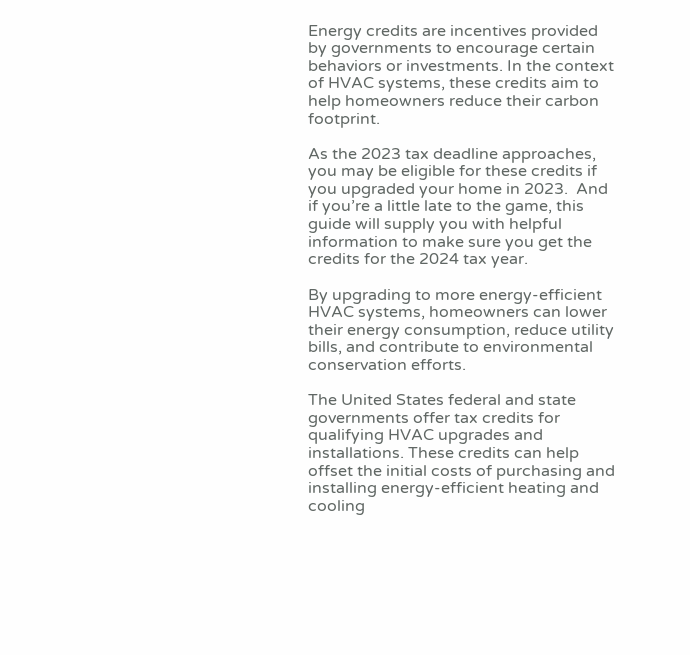Energy credits are incentives provided by governments to encourage certain behaviors or investments. In the context of HVAC systems, these credits aim to help homeowners reduce their carbon footprint.

As the 2023 tax deadline approaches, you may be eligible for these credits if you upgraded your home in 2023.  And if you’re a little late to the game, this guide will supply you with helpful information to make sure you get the credits for the 2024 tax year.

By upgrading to more energy-efficient HVAC systems, homeowners can lower their energy consumption, reduce utility bills, and contribute to environmental conservation efforts.

The United States federal and state governments offer tax credits for qualifying HVAC upgrades and installations. These credits can help offset the initial costs of purchasing and installing energy-efficient heating and cooling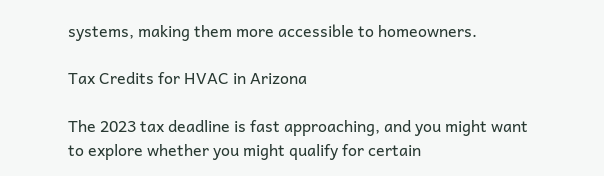systems, making them more accessible to homeowners.

Tax Credits for HVAC in Arizona

The 2023 tax deadline is fast approaching, and you might want to explore whether you might qualify for certain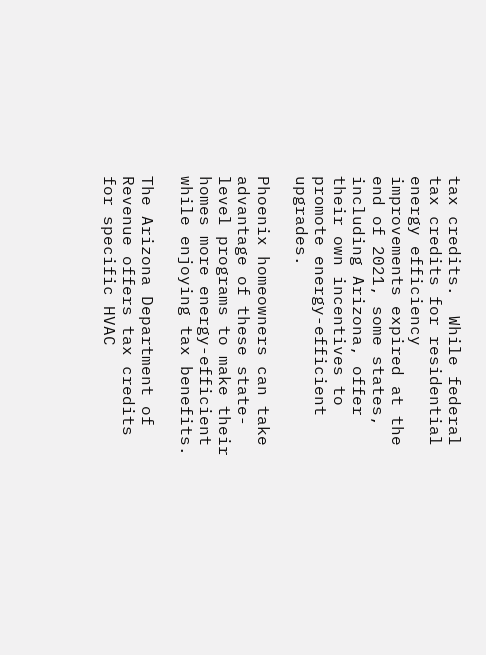tax credits.  While federal tax credits for residential energy efficiency improvements expired at the end of 2021, some states, including Arizona, offer their own incentives to promote energy-efficient upgrades.

Phoenix homeowners can take advantage of these state-level programs to make their homes more energy-efficient while enjoying tax benefits.

The Arizona Department of Revenue offers tax credits for specific HVAC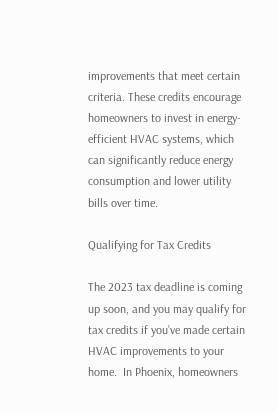improvements that meet certain criteria. These credits encourage homeowners to invest in energy-efficient HVAC systems, which can significantly reduce energy consumption and lower utility bills over time.

Qualifying for Tax Credits

The 2023 tax deadline is coming up soon, and you may qualify for tax credits if you’ve made certain HVAC improvements to your home.  In Phoenix, homeowners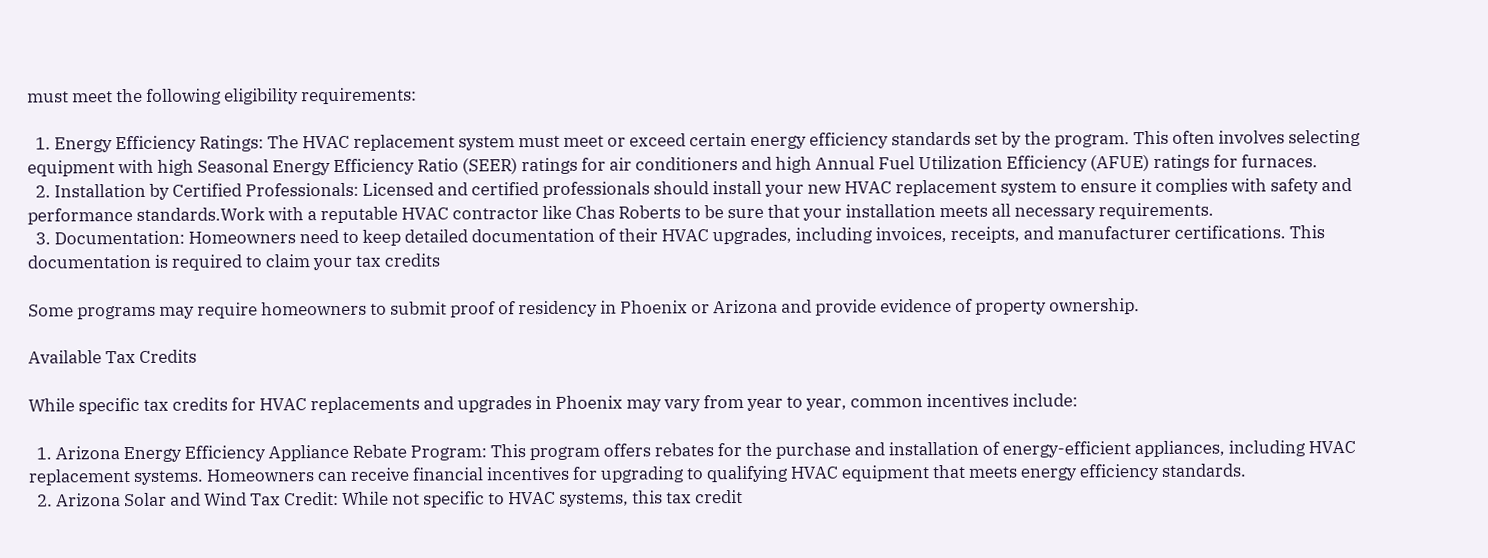must meet the following eligibility requirements:

  1. Energy Efficiency Ratings: The HVAC replacement system must meet or exceed certain energy efficiency standards set by the program. This often involves selecting equipment with high Seasonal Energy Efficiency Ratio (SEER) ratings for air conditioners and high Annual Fuel Utilization Efficiency (AFUE) ratings for furnaces.
  2. Installation by Certified Professionals: Licensed and certified professionals should install your new HVAC replacement system to ensure it complies with safety and performance standards.Work with a reputable HVAC contractor like Chas Roberts to be sure that your installation meets all necessary requirements.
  3. Documentation: Homeowners need to keep detailed documentation of their HVAC upgrades, including invoices, receipts, and manufacturer certifications. This documentation is required to claim your tax credits

Some programs may require homeowners to submit proof of residency in Phoenix or Arizona and provide evidence of property ownership.

Available Tax Credits

While specific tax credits for HVAC replacements and upgrades in Phoenix may vary from year to year, common incentives include:

  1. Arizona Energy Efficiency Appliance Rebate Program: This program offers rebates for the purchase and installation of energy-efficient appliances, including HVAC replacement systems. Homeowners can receive financial incentives for upgrading to qualifying HVAC equipment that meets energy efficiency standards.
  2. Arizona Solar and Wind Tax Credit: While not specific to HVAC systems, this tax credit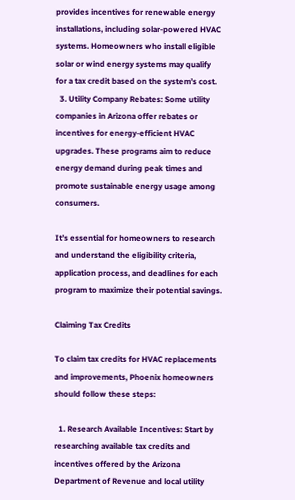provides incentives for renewable energy installations, including solar-powered HVAC systems. Homeowners who install eligible solar or wind energy systems may qualify for a tax credit based on the system’s cost.
  3. Utility Company Rebates: Some utility companies in Arizona offer rebates or incentives for energy-efficient HVAC upgrades. These programs aim to reduce energy demand during peak times and promote sustainable energy usage among consumers.

It’s essential for homeowners to research and understand the eligibility criteria, application process, and deadlines for each program to maximize their potential savings.

Claiming Tax Credits

To claim tax credits for HVAC replacements and improvements, Phoenix homeowners should follow these steps:

  1. Research Available Incentives: Start by researching available tax credits and incentives offered by the Arizona Department of Revenue and local utility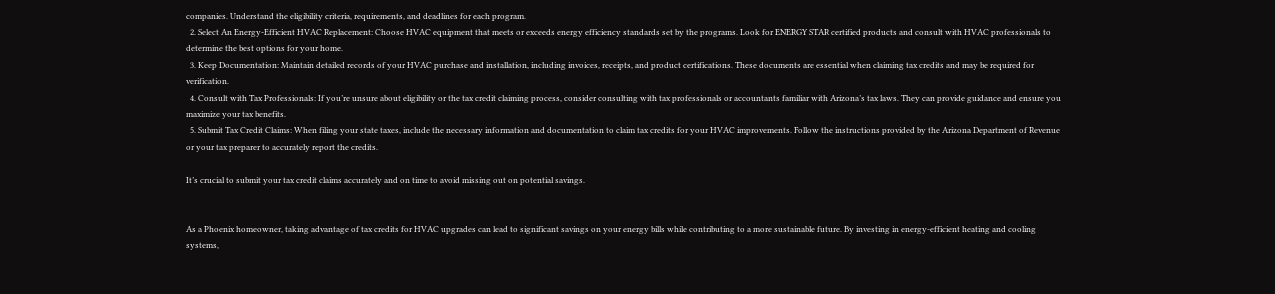companies. Understand the eligibility criteria, requirements, and deadlines for each program.
  2. Select An Energy-Efficient HVAC Replacement: Choose HVAC equipment that meets or exceeds energy efficiency standards set by the programs. Look for ENERGY STAR certified products and consult with HVAC professionals to determine the best options for your home.
  3. Keep Documentation: Maintain detailed records of your HVAC purchase and installation, including invoices, receipts, and product certifications. These documents are essential when claiming tax credits and may be required for verification.
  4. Consult with Tax Professionals: If you’re unsure about eligibility or the tax credit claiming process, consider consulting with tax professionals or accountants familiar with Arizona’s tax laws. They can provide guidance and ensure you maximize your tax benefits.
  5. Submit Tax Credit Claims: When filing your state taxes, include the necessary information and documentation to claim tax credits for your HVAC improvements. Follow the instructions provided by the Arizona Department of Revenue or your tax preparer to accurately report the credits.

It’s crucial to submit your tax credit claims accurately and on time to avoid missing out on potential savings.


As a Phoenix homeowner, taking advantage of tax credits for HVAC upgrades can lead to significant savings on your energy bills while contributing to a more sustainable future. By investing in energy-efficient heating and cooling systems,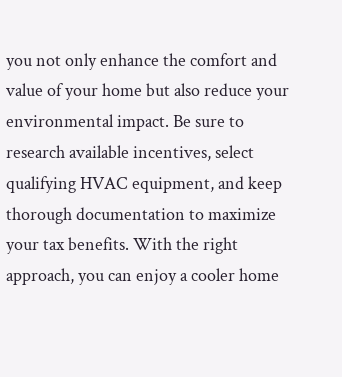you not only enhance the comfort and value of your home but also reduce your environmental impact. Be sure to research available incentives, select qualifying HVAC equipment, and keep thorough documentation to maximize your tax benefits. With the right approach, you can enjoy a cooler home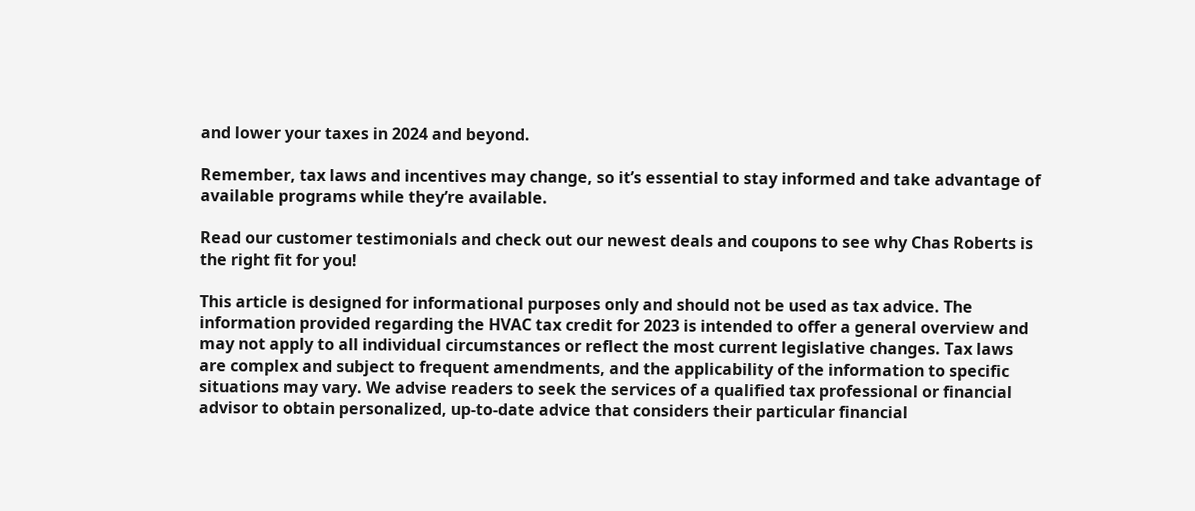and lower your taxes in 2024 and beyond.

Remember, tax laws and incentives may change, so it’s essential to stay informed and take advantage of available programs while they’re available.

Read our customer testimonials and check out our newest deals and coupons to see why Chas Roberts is the right fit for you!

This article is designed for informational purposes only and should not be used as tax advice. The information provided regarding the HVAC tax credit for 2023 is intended to offer a general overview and may not apply to all individual circumstances or reflect the most current legislative changes. Tax laws are complex and subject to frequent amendments, and the applicability of the information to specific situations may vary. We advise readers to seek the services of a qualified tax professional or financial advisor to obtain personalized, up-to-date advice that considers their particular financial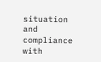situation and compliance with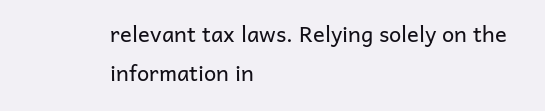relevant tax laws. Relying solely on the information in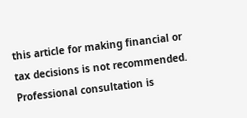this article for making financial or tax decisions is not recommended. Professional consultation is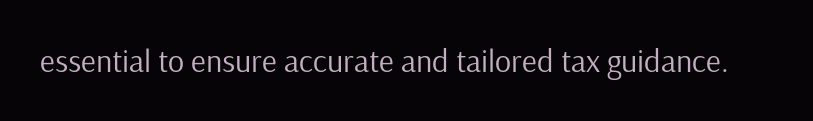essential to ensure accurate and tailored tax guidance.